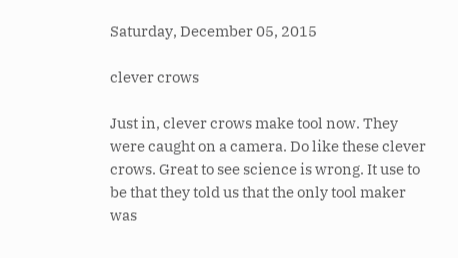Saturday, December 05, 2015

clever crows

Just in, clever crows make tool now. They were caught on a camera. Do like these clever crows. Great to see science is wrong. It use to be that they told us that the only tool maker was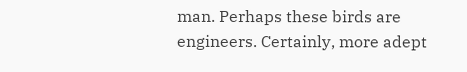man. Perhaps these birds are engineers. Certainly, more adept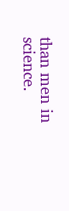than men in science.